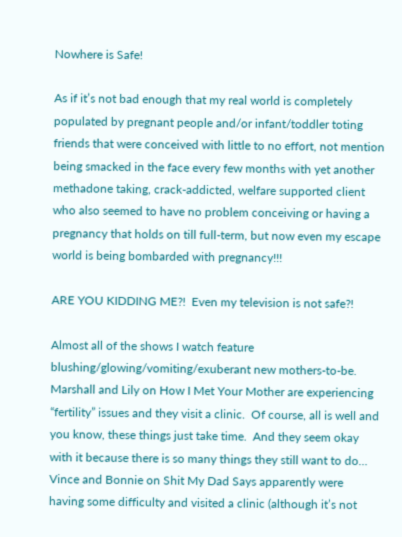Nowhere is Safe!

As if it’s not bad enough that my real world is completely populated by pregnant people and/or infant/toddler toting friends that were conceived with little to no effort, not mention being smacked in the face every few months with yet another methadone taking, crack-addicted, welfare supported client who also seemed to have no problem conceiving or having a pregnancy that holds on till full-term, but now even my escape world is being bombarded with pregnancy!!!

ARE YOU KIDDING ME?!  Even my television is not safe?!

Almost all of the shows I watch feature blushing/glowing/vomiting/exuberant new mothers-to-be.  Marshall and Lily on How I Met Your Mother are experiencing “fertility” issues and they visit a clinic.  Of course, all is well and you know, these things just take time.  And they seem okay with it because there is so many things they still want to do…  Vince and Bonnie on Shit My Dad Says apparently were having some difficulty and visited a clinic (although it’s not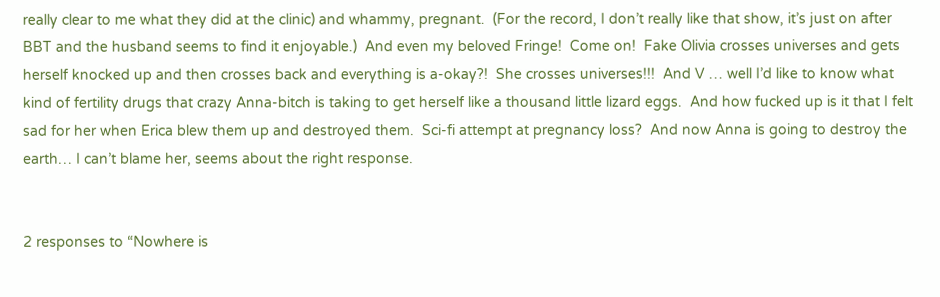really clear to me what they did at the clinic) and whammy, pregnant.  (For the record, I don’t really like that show, it’s just on after BBT and the husband seems to find it enjoyable.)  And even my beloved Fringe!  Come on!  Fake Olivia crosses universes and gets herself knocked up and then crosses back and everything is a-okay?!  She crosses universes!!!  And V … well I’d like to know what kind of fertility drugs that crazy Anna-bitch is taking to get herself like a thousand little lizard eggs.  And how fucked up is it that I felt sad for her when Erica blew them up and destroyed them.  Sci-fi attempt at pregnancy loss?  And now Anna is going to destroy the earth… I can’t blame her, seems about the right response.


2 responses to “Nowhere is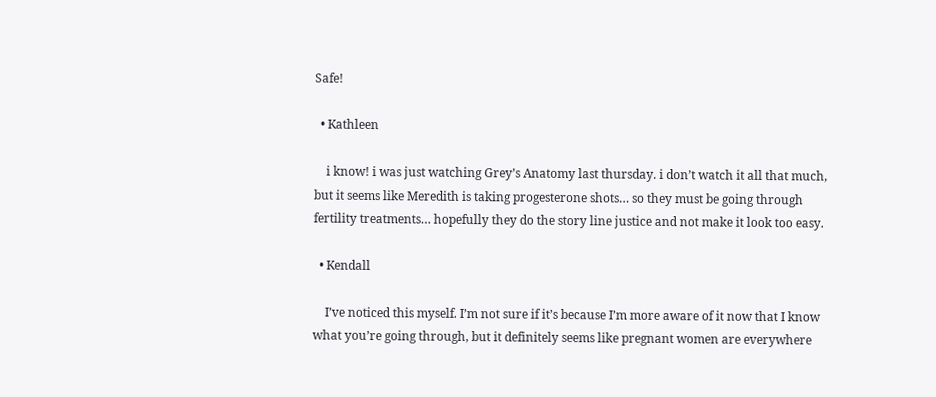Safe!

  • Kathleen

    i know! i was just watching Grey’s Anatomy last thursday. i don’t watch it all that much, but it seems like Meredith is taking progesterone shots… so they must be going through fertility treatments… hopefully they do the story line justice and not make it look too easy.

  • Kendall

    I’ve noticed this myself. I’m not sure if it’s because I’m more aware of it now that I know what you’re going through, but it definitely seems like pregnant women are everywhere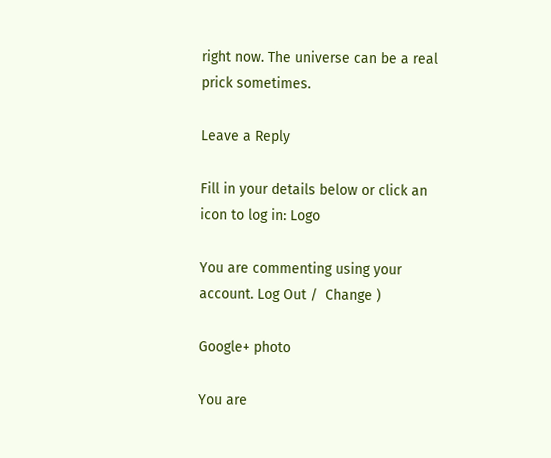right now. The universe can be a real prick sometimes.

Leave a Reply

Fill in your details below or click an icon to log in: Logo

You are commenting using your account. Log Out /  Change )

Google+ photo

You are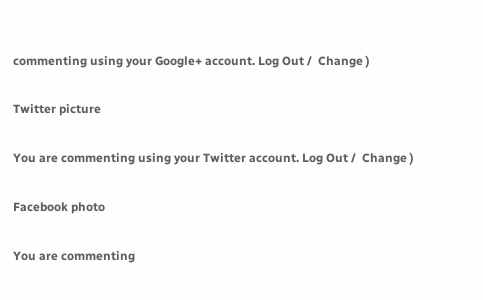commenting using your Google+ account. Log Out /  Change )

Twitter picture

You are commenting using your Twitter account. Log Out /  Change )

Facebook photo

You are commenting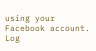using your Facebook account. Log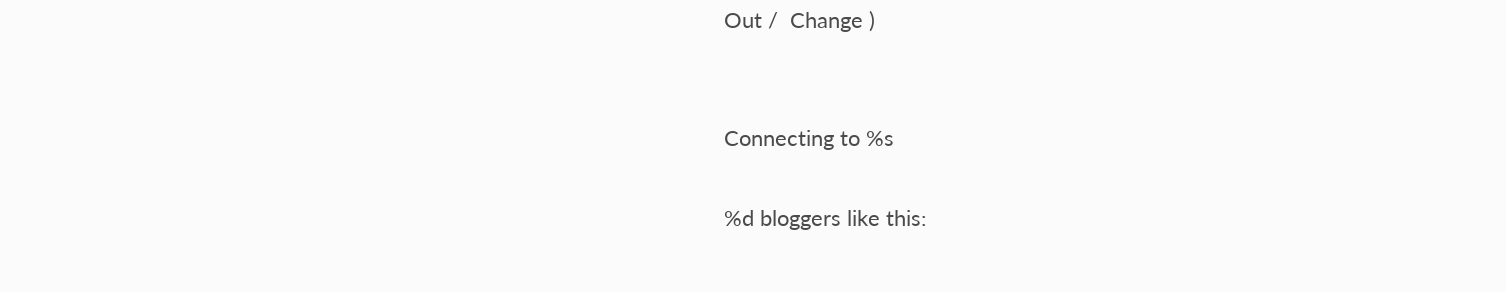Out /  Change )


Connecting to %s

%d bloggers like this: